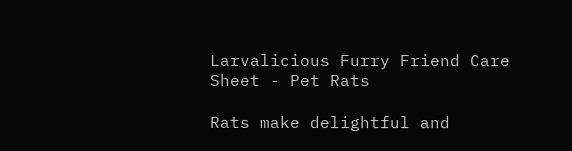Larvalicious Furry Friend Care Sheet - Pet Rats

Rats make delightful and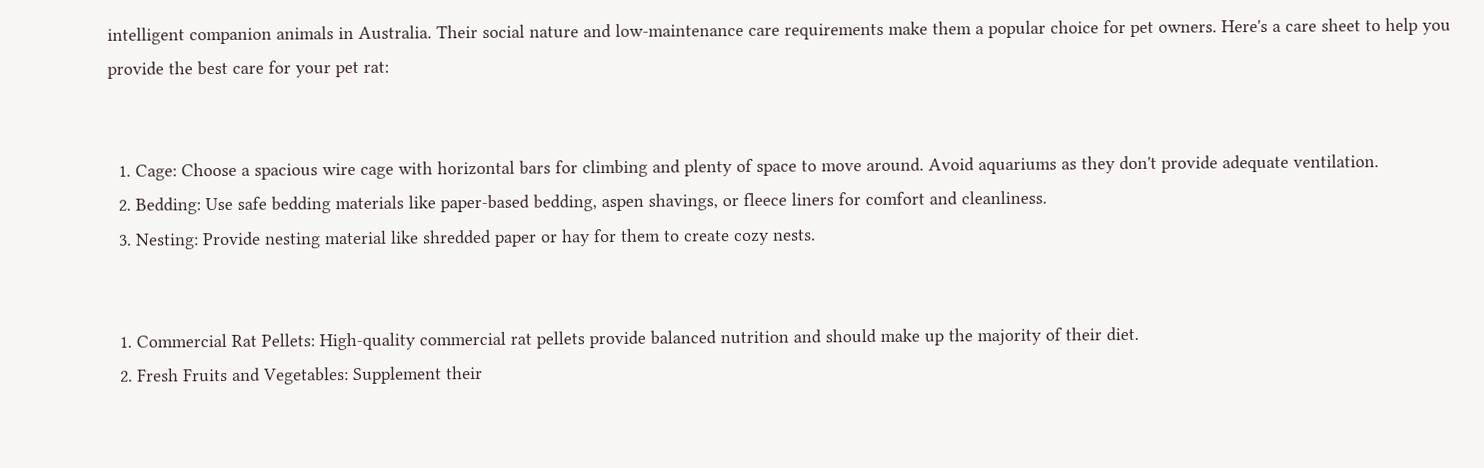intelligent companion animals in Australia. Their social nature and low-maintenance care requirements make them a popular choice for pet owners. Here's a care sheet to help you provide the best care for your pet rat:


  1. Cage: Choose a spacious wire cage with horizontal bars for climbing and plenty of space to move around. Avoid aquariums as they don't provide adequate ventilation.
  2. Bedding: Use safe bedding materials like paper-based bedding, aspen shavings, or fleece liners for comfort and cleanliness.
  3. Nesting: Provide nesting material like shredded paper or hay for them to create cozy nests.


  1. Commercial Rat Pellets: High-quality commercial rat pellets provide balanced nutrition and should make up the majority of their diet.
  2. Fresh Fruits and Vegetables: Supplement their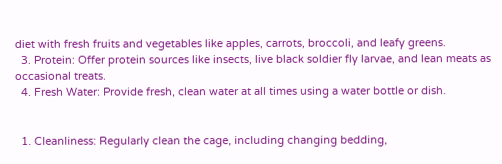diet with fresh fruits and vegetables like apples, carrots, broccoli, and leafy greens.
  3. Protein: Offer protein sources like insects, live black soldier fly larvae, and lean meats as occasional treats.
  4. Fresh Water: Provide fresh, clean water at all times using a water bottle or dish.


  1. Cleanliness: Regularly clean the cage, including changing bedding,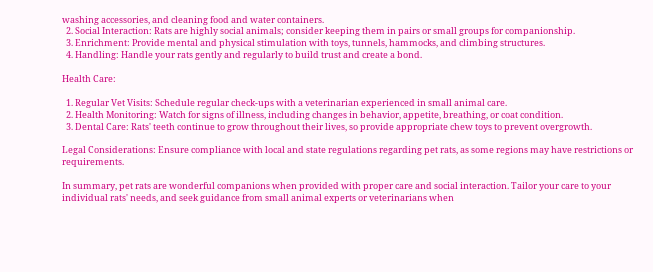washing accessories, and cleaning food and water containers.
  2. Social Interaction: Rats are highly social animals; consider keeping them in pairs or small groups for companionship.
  3. Enrichment: Provide mental and physical stimulation with toys, tunnels, hammocks, and climbing structures.
  4. Handling: Handle your rats gently and regularly to build trust and create a bond.

Health Care:

  1. Regular Vet Visits: Schedule regular check-ups with a veterinarian experienced in small animal care.
  2. Health Monitoring: Watch for signs of illness, including changes in behavior, appetite, breathing, or coat condition.
  3. Dental Care: Rats' teeth continue to grow throughout their lives, so provide appropriate chew toys to prevent overgrowth.

Legal Considerations: Ensure compliance with local and state regulations regarding pet rats, as some regions may have restrictions or requirements.

In summary, pet rats are wonderful companions when provided with proper care and social interaction. Tailor your care to your individual rats' needs, and seek guidance from small animal experts or veterinarians when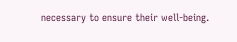necessary to ensure their well-being.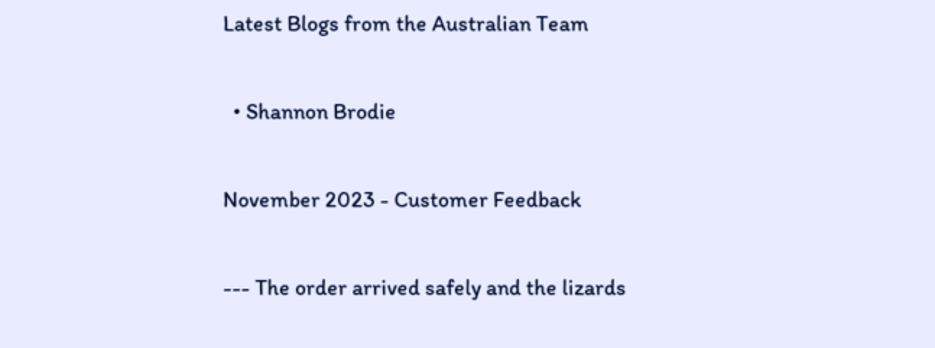Latest Blogs from the Australian Team

  • Shannon Brodie

November 2023 - Customer Feedback

--- The order arrived safely and the lizards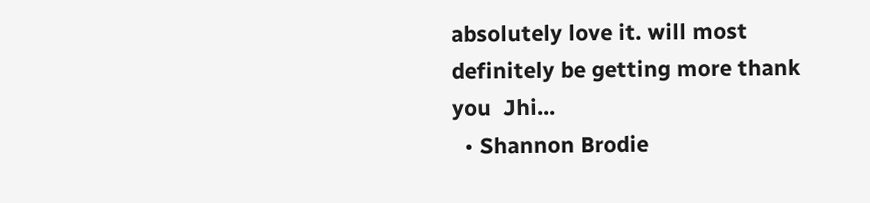absolutely love it. will most definitely be getting more thank you  Jhi...
  • Shannon Brodie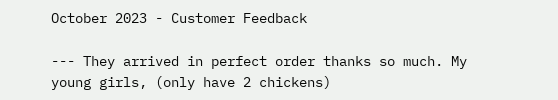October 2023 - Customer Feedback

--- They arrived in perfect order thanks so much. My young girls, (only have 2 chickens)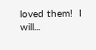loved them!  I will...